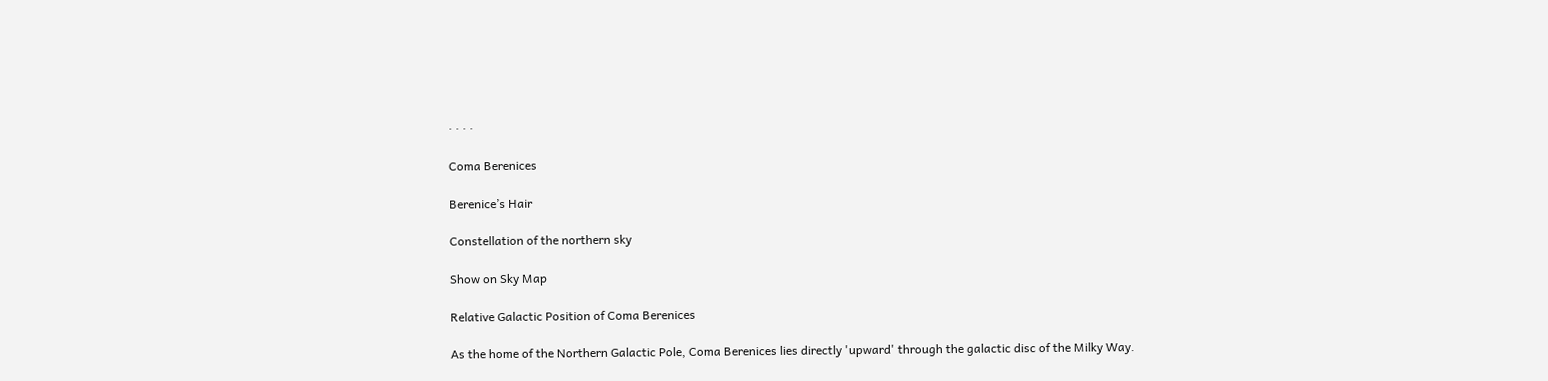· · · ·

Coma Berenices

Berenice’s Hair

Constellation of the northern sky

Show on Sky Map

Relative Galactic Position of Coma Berenices

As the home of the Northern Galactic Pole, Coma Berenices lies directly 'upward' through the galactic disc of the Milky Way.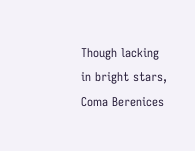Though lacking in bright stars, Coma Berenices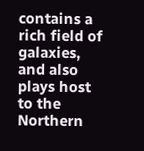contains a rich field of galaxies, and also plays host to the Northern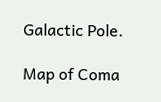Galactic Pole.

Map of Coma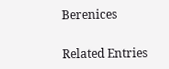Berenices


Related Entries